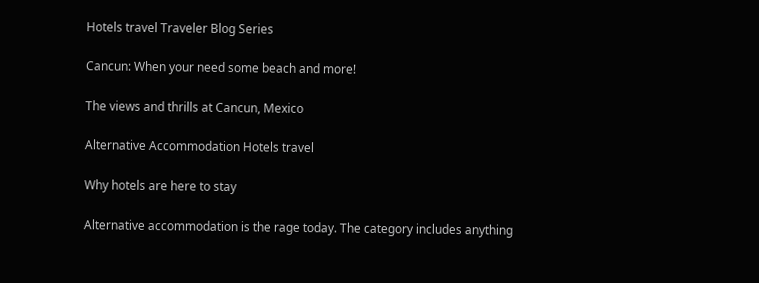Hotels travel Traveler Blog Series

Cancun: When your need some beach and more!

The views and thrills at Cancun, Mexico

Alternative Accommodation Hotels travel

Why hotels are here to stay

Alternative accommodation is the rage today. The category includes anything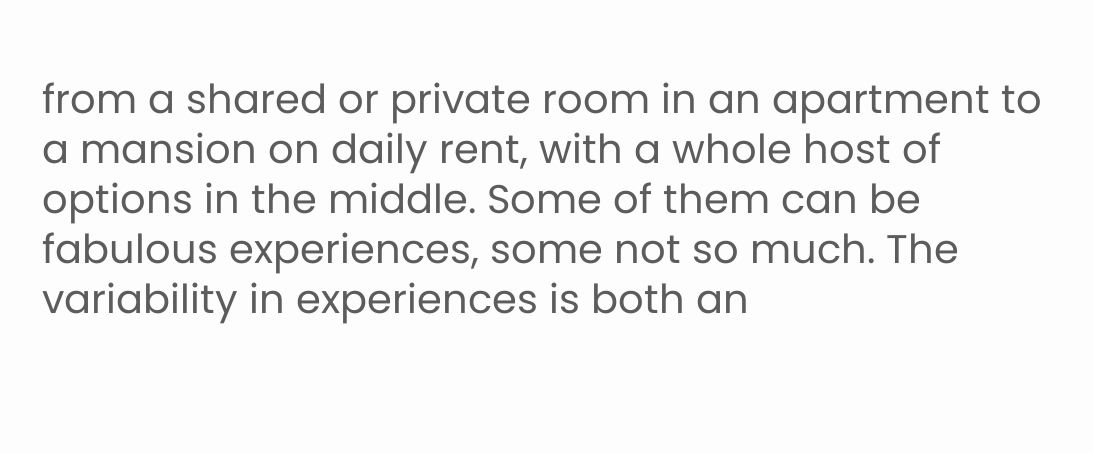from a shared or private room in an apartment to a mansion on daily rent, with a whole host of options in the middle. Some of them can be fabulous experiences, some not so much. The variability in experiences is both an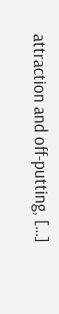attraction and off-putting, […]